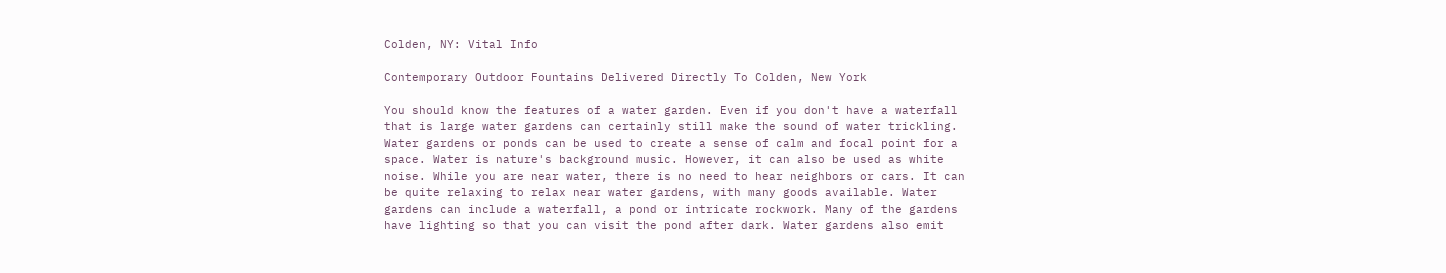Colden, NY: Vital Info

Contemporary Outdoor Fountains Delivered Directly To Colden, New York

You should know the features of a water garden. Even if you don't have a waterfall that is large water gardens can certainly still make the sound of water trickling. Water gardens or ponds can be used to create a sense of calm and focal point for a space. Water is nature's background music. However, it can also be used as white noise. While you are near water, there is no need to hear neighbors or cars. It can be quite relaxing to relax near water gardens, with many goods available. Water gardens can include a waterfall, a pond or intricate rockwork. Many of the gardens have lighting so that you can visit the pond after dark. Water gardens also emit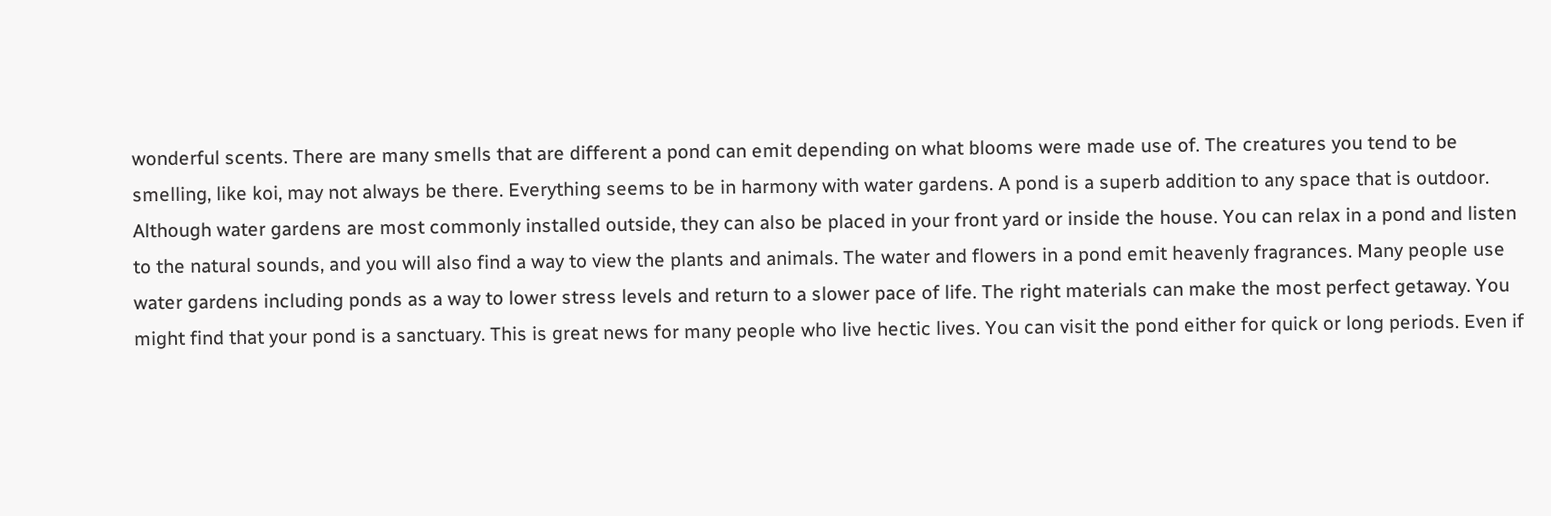wonderful scents. There are many smells that are different a pond can emit depending on what blooms were made use of. The creatures you tend to be smelling, like koi, may not always be there. Everything seems to be in harmony with water gardens. A pond is a superb addition to any space that is outdoor. Although water gardens are most commonly installed outside, they can also be placed in your front yard or inside the house. You can relax in a pond and listen to the natural sounds, and you will also find a way to view the plants and animals. The water and flowers in a pond emit heavenly fragrances. Many people use water gardens including ponds as a way to lower stress levels and return to a slower pace of life. The right materials can make the most perfect getaway. You might find that your pond is a sanctuary. This is great news for many people who live hectic lives. You can visit the pond either for quick or long periods. Even if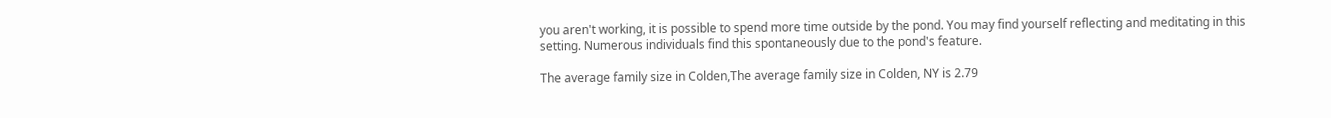you aren't working, it is possible to spend more time outside by the pond. You may find yourself reflecting and meditating in this setting. Numerous individuals find this spontaneously due to the pond's feature.

The average family size in Colden,The average family size in Colden, NY is 2.79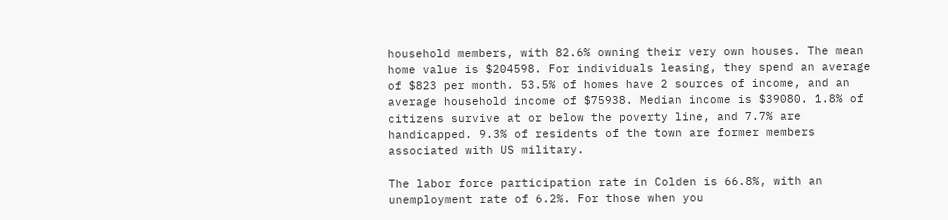household members, with 82.6% owning their very own houses. The mean home value is $204598. For individuals leasing, they spend an average of $823 per month. 53.5% of homes have 2 sources of income, and an average household income of $75938. Median income is $39080. 1.8% of citizens survive at or below the poverty line, and 7.7% are handicapped. 9.3% of residents of the town are former members associated with US military.

The labor force participation rate in Colden is 66.8%, with an unemployment rate of 6.2%. For those when you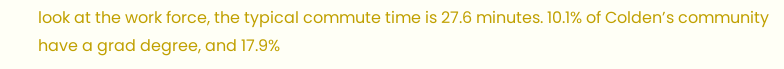look at the work force, the typical commute time is 27.6 minutes. 10.1% of Colden’s community have a grad degree, and 17.9%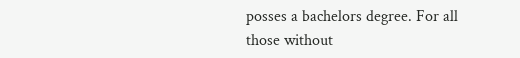posses a bachelors degree. For all those without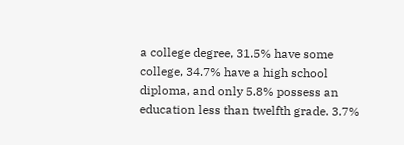a college degree, 31.5% have some college, 34.7% have a high school diploma, and only 5.8% possess an education less than twelfth grade. 3.7%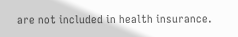are not included in health insurance.